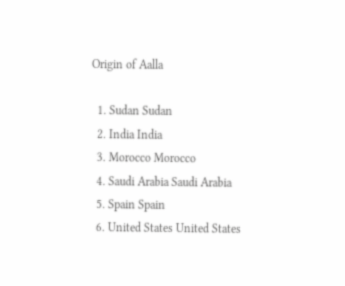Origin of Aalla

  1. Sudan Sudan
  2. India India
  3. Morocco Morocco
  4. Saudi Arabia Saudi Arabia
  5. Spain Spain
  6. United States United States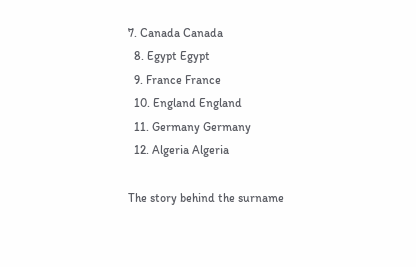7. Canada Canada
  8. Egypt Egypt
  9. France France
  10. England England
  11. Germany Germany
  12. Algeria Algeria

The story behind the surname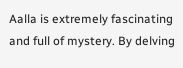Aalla is extremely fascinating and full of mystery. By delving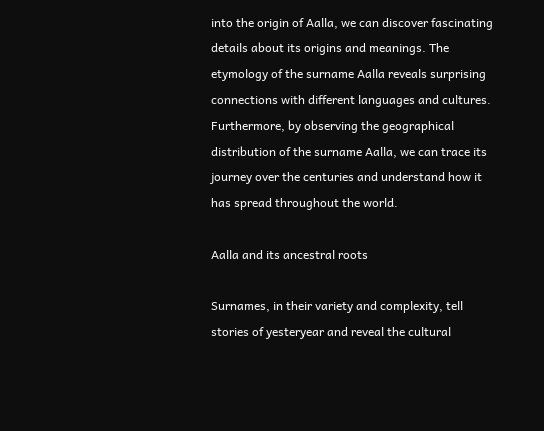into the origin of Aalla, we can discover fascinating details about its origins and meanings. The etymology of the surname Aalla reveals surprising connections with different languages and cultures. Furthermore, by observing the geographical distribution of the surname Aalla, we can trace its journey over the centuries and understand how it has spread throughout the world.

Aalla and its ancestral roots

Surnames, in their variety and complexity, tell stories of yesteryear and reveal the cultural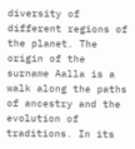diversity of different regions of the planet. The origin of the surname Aalla is a walk along the paths of ancestry and the evolution of traditions. In its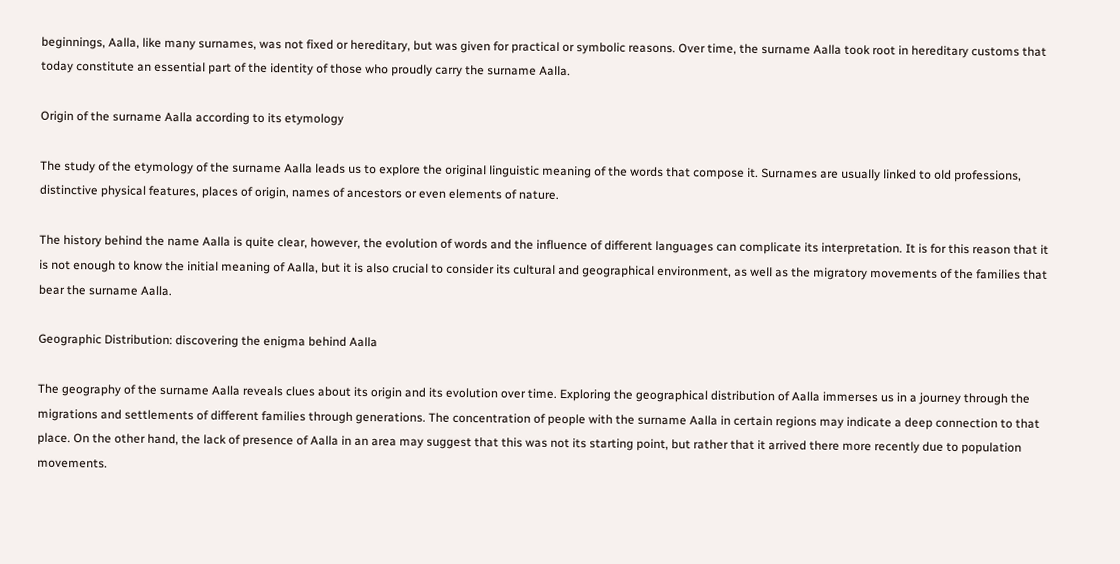beginnings, Aalla, like many surnames, was not fixed or hereditary, but was given for practical or symbolic reasons. Over time, the surname Aalla took root in hereditary customs that today constitute an essential part of the identity of those who proudly carry the surname Aalla.

Origin of the surname Aalla according to its etymology

The study of the etymology of the surname Aalla leads us to explore the original linguistic meaning of the words that compose it. Surnames are usually linked to old professions, distinctive physical features, places of origin, names of ancestors or even elements of nature.

The history behind the name Aalla is quite clear, however, the evolution of words and the influence of different languages can complicate its interpretation. It is for this reason that it is not enough to know the initial meaning of Aalla, but it is also crucial to consider its cultural and geographical environment, as well as the migratory movements of the families that bear the surname Aalla.

Geographic Distribution: discovering the enigma behind Aalla

The geography of the surname Aalla reveals clues about its origin and its evolution over time. Exploring the geographical distribution of Aalla immerses us in a journey through the migrations and settlements of different families through generations. The concentration of people with the surname Aalla in certain regions may indicate a deep connection to that place. On the other hand, the lack of presence of Aalla in an area may suggest that this was not its starting point, but rather that it arrived there more recently due to population movements.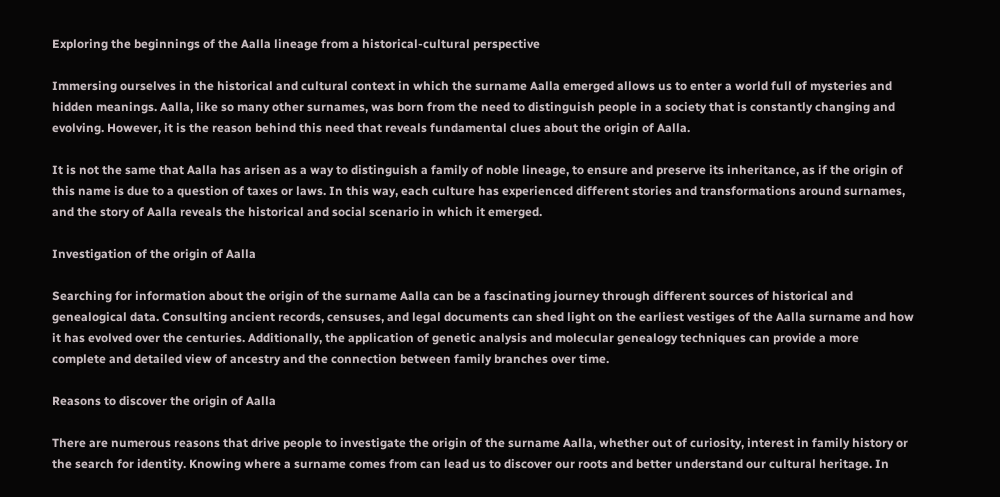Exploring the beginnings of the Aalla lineage from a historical-cultural perspective

Immersing ourselves in the historical and cultural context in which the surname Aalla emerged allows us to enter a world full of mysteries and hidden meanings. Aalla, like so many other surnames, was born from the need to distinguish people in a society that is constantly changing and evolving. However, it is the reason behind this need that reveals fundamental clues about the origin of Aalla.

It is not the same that Aalla has arisen as a way to distinguish a family of noble lineage, to ensure and preserve its inheritance, as if the origin of this name is due to a question of taxes or laws. In this way, each culture has experienced different stories and transformations around surnames, and the story of Aalla reveals the historical and social scenario in which it emerged.

Investigation of the origin of Aalla

Searching for information about the origin of the surname Aalla can be a fascinating journey through different sources of historical and genealogical data. Consulting ancient records, censuses, and legal documents can shed light on the earliest vestiges of the Aalla surname and how it has evolved over the centuries. Additionally, the application of genetic analysis and molecular genealogy techniques can provide a more complete and detailed view of ancestry and the connection between family branches over time.

Reasons to discover the origin of Aalla

There are numerous reasons that drive people to investigate the origin of the surname Aalla, whether out of curiosity, interest in family history or the search for identity. Knowing where a surname comes from can lead us to discover our roots and better understand our cultural heritage. In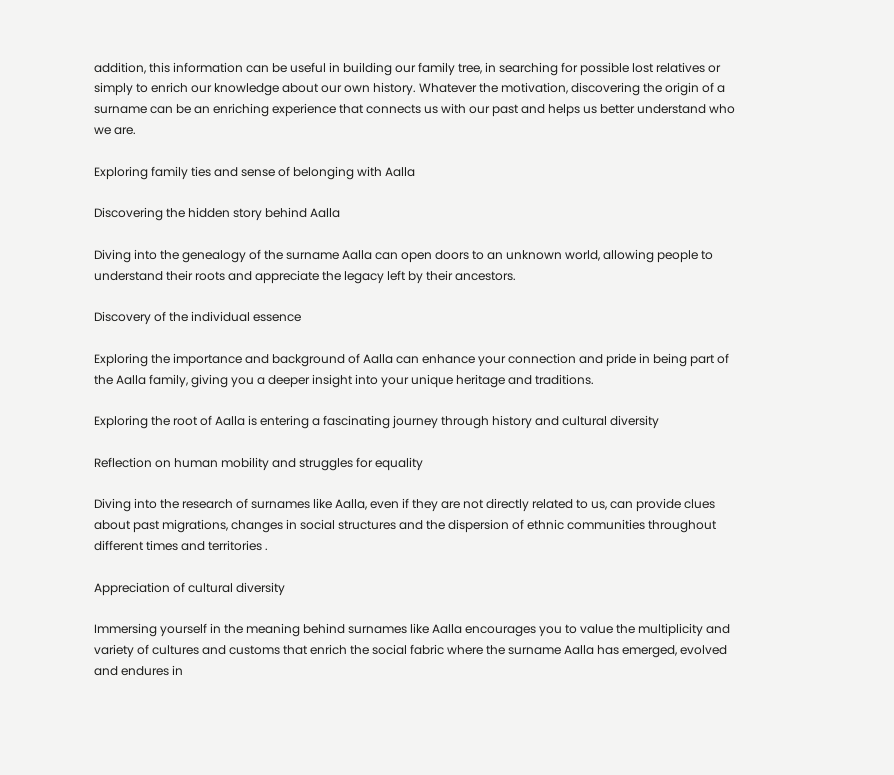addition, this information can be useful in building our family tree, in searching for possible lost relatives or simply to enrich our knowledge about our own history. Whatever the motivation, discovering the origin of a surname can be an enriching experience that connects us with our past and helps us better understand who we are.

Exploring family ties and sense of belonging with Aalla

Discovering the hidden story behind Aalla

Diving into the genealogy of the surname Aalla can open doors to an unknown world, allowing people to understand their roots and appreciate the legacy left by their ancestors.

Discovery of the individual essence

Exploring the importance and background of Aalla can enhance your connection and pride in being part of the Aalla family, giving you a deeper insight into your unique heritage and traditions.

Exploring the root of Aalla is entering a fascinating journey through history and cultural diversity

Reflection on human mobility and struggles for equality

Diving into the research of surnames like Aalla, even if they are not directly related to us, can provide clues about past migrations, changes in social structures and the dispersion of ethnic communities throughout different times and territories .

Appreciation of cultural diversity

Immersing yourself in the meaning behind surnames like Aalla encourages you to value the multiplicity and variety of cultures and customs that enrich the social fabric where the surname Aalla has emerged, evolved and endures in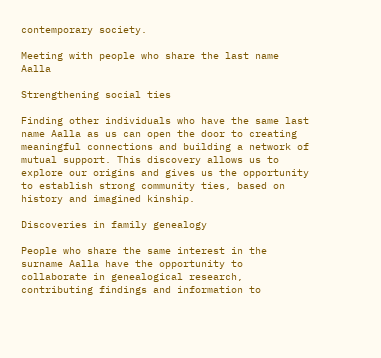contemporary society.

Meeting with people who share the last name Aalla

Strengthening social ties

Finding other individuals who have the same last name Aalla as us can open the door to creating meaningful connections and building a network of mutual support. This discovery allows us to explore our origins and gives us the opportunity to establish strong community ties, based on history and imagined kinship.

Discoveries in family genealogy

People who share the same interest in the surname Aalla have the opportunity to collaborate in genealogical research, contributing findings and information to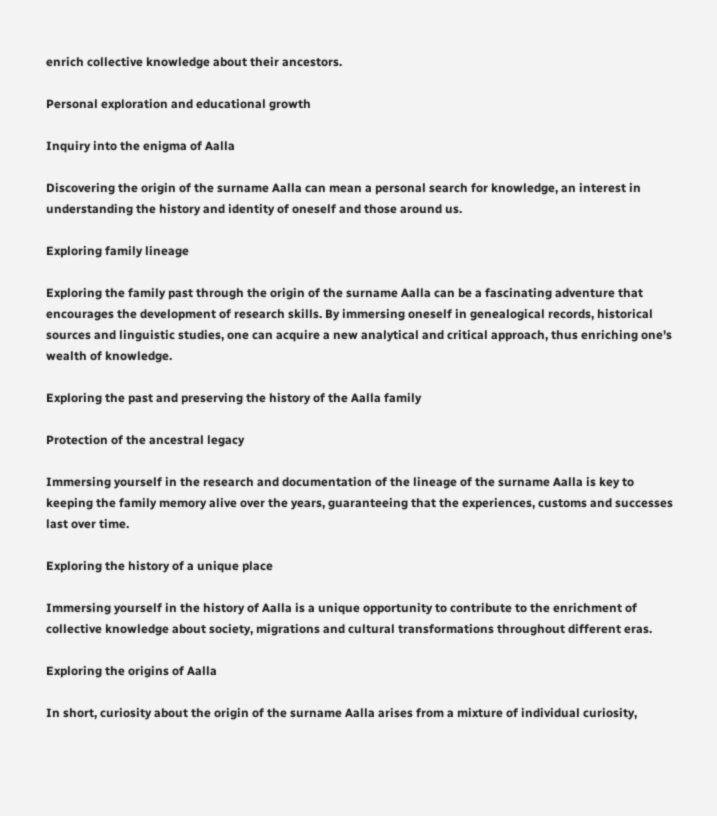enrich collective knowledge about their ancestors.

Personal exploration and educational growth

Inquiry into the enigma of Aalla

Discovering the origin of the surname Aalla can mean a personal search for knowledge, an interest in understanding the history and identity of oneself and those around us.

Exploring family lineage

Exploring the family past through the origin of the surname Aalla can be a fascinating adventure that encourages the development of research skills. By immersing oneself in genealogical records, historical sources and linguistic studies, one can acquire a new analytical and critical approach, thus enriching one's wealth of knowledge.

Exploring the past and preserving the history of the Aalla family

Protection of the ancestral legacy

Immersing yourself in the research and documentation of the lineage of the surname Aalla is key to keeping the family memory alive over the years, guaranteeing that the experiences, customs and successes last over time.

Exploring the history of a unique place

Immersing yourself in the history of Aalla is a unique opportunity to contribute to the enrichment of collective knowledge about society, migrations and cultural transformations throughout different eras.

Exploring the origins of Aalla

In short, curiosity about the origin of the surname Aalla arises from a mixture of individual curiosity,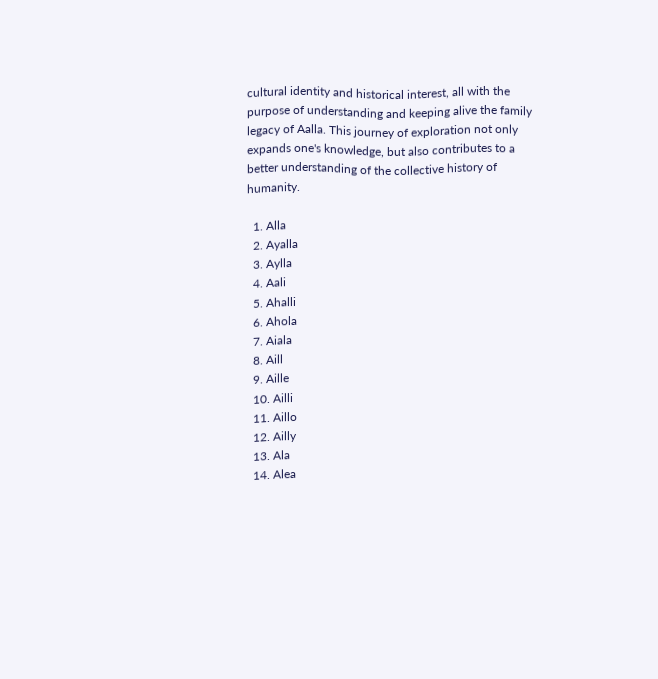cultural identity and historical interest, all with the purpose of understanding and keeping alive the family legacy of Aalla. This journey of exploration not only expands one's knowledge, but also contributes to a better understanding of the collective history of humanity.

  1. Alla
  2. Ayalla
  3. Aylla
  4. Aali
  5. Ahalli
  6. Ahola
  7. Aiala
  8. Aill
  9. Aille
  10. Ailli
  11. Aillo
  12. Ailly
  13. Ala
  14. Alea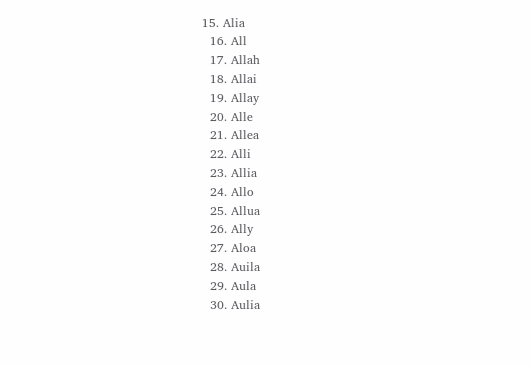15. Alia
  16. All
  17. Allah
  18. Allai
  19. Allay
  20. Alle
  21. Allea
  22. Alli
  23. Allia
  24. Allo
  25. Allua
  26. Ally
  27. Aloa
  28. Auila
  29. Aula
  30. Aulia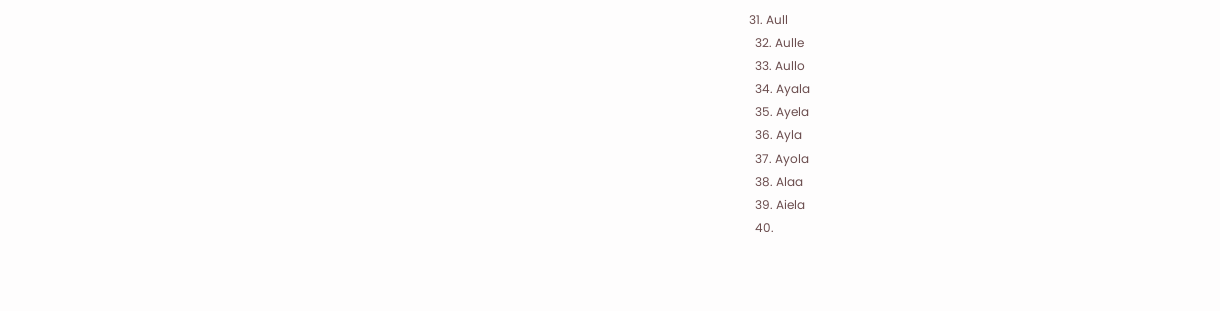31. Aull
  32. Aulle
  33. Aullo
  34. Ayala
  35. Ayela
  36. Ayla
  37. Ayola
  38. Alaa
  39. Aiela
  40.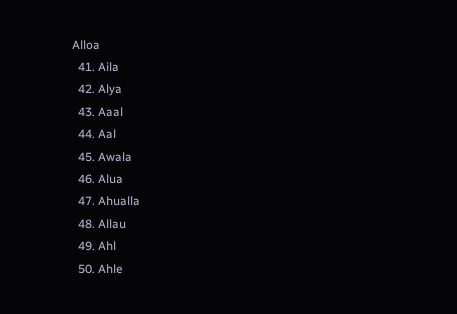Alloa
  41. Aila
  42. Alya
  43. Aaal
  44. Aal
  45. Awala
  46. Alua
  47. Ahualla
  48. Allau
  49. Ahl
  50. Ahle